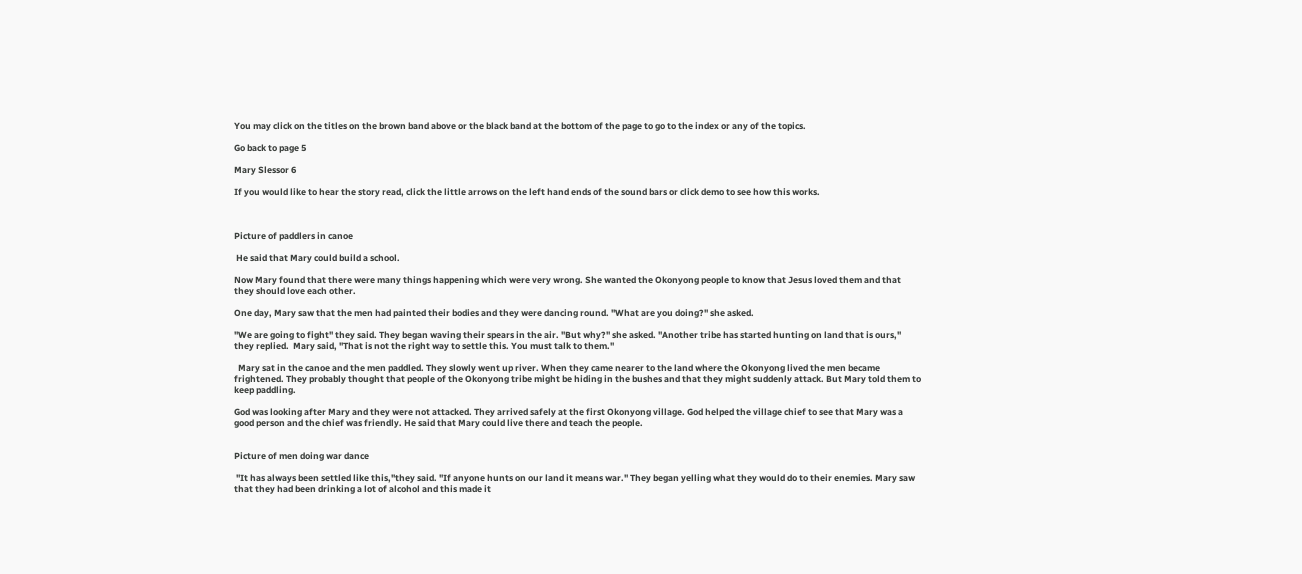You may click on the titles on the brown band above or the black band at the bottom of the page to go to the index or any of the topics.

Go back to page 5

Mary Slessor 6

If you would like to hear the story read, click the little arrows on the left hand ends of the sound bars or click demo to see how this works.



Picture of paddlers in canoe

 He said that Mary could build a school.

Now Mary found that there were many things happening which were very wrong. She wanted the Okonyong people to know that Jesus loved them and that they should love each other.

One day, Mary saw that the men had painted their bodies and they were dancing round. "What are you doing?" she asked.

"We are going to fight" they said. They began waving their spears in the air. "But why?" she asked. "Another tribe has started hunting on land that is ours," they replied.  Mary said, "That is not the right way to settle this. You must talk to them."

  Mary sat in the canoe and the men paddled. They slowly went up river. When they came nearer to the land where the Okonyong lived the men became frightened. They probably thought that people of the Okonyong tribe might be hiding in the bushes and that they might suddenly attack. But Mary told them to keep paddling.

God was looking after Mary and they were not attacked. They arrived safely at the first Okonyong village. God helped the village chief to see that Mary was a good person and the chief was friendly. He said that Mary could live there and teach the people.


Picture of men doing war dance

 "It has always been settled like this,"they said. "If anyone hunts on our land it means war." They began yelling what they would do to their enemies. Mary saw that they had been drinking a lot of alcohol and this made it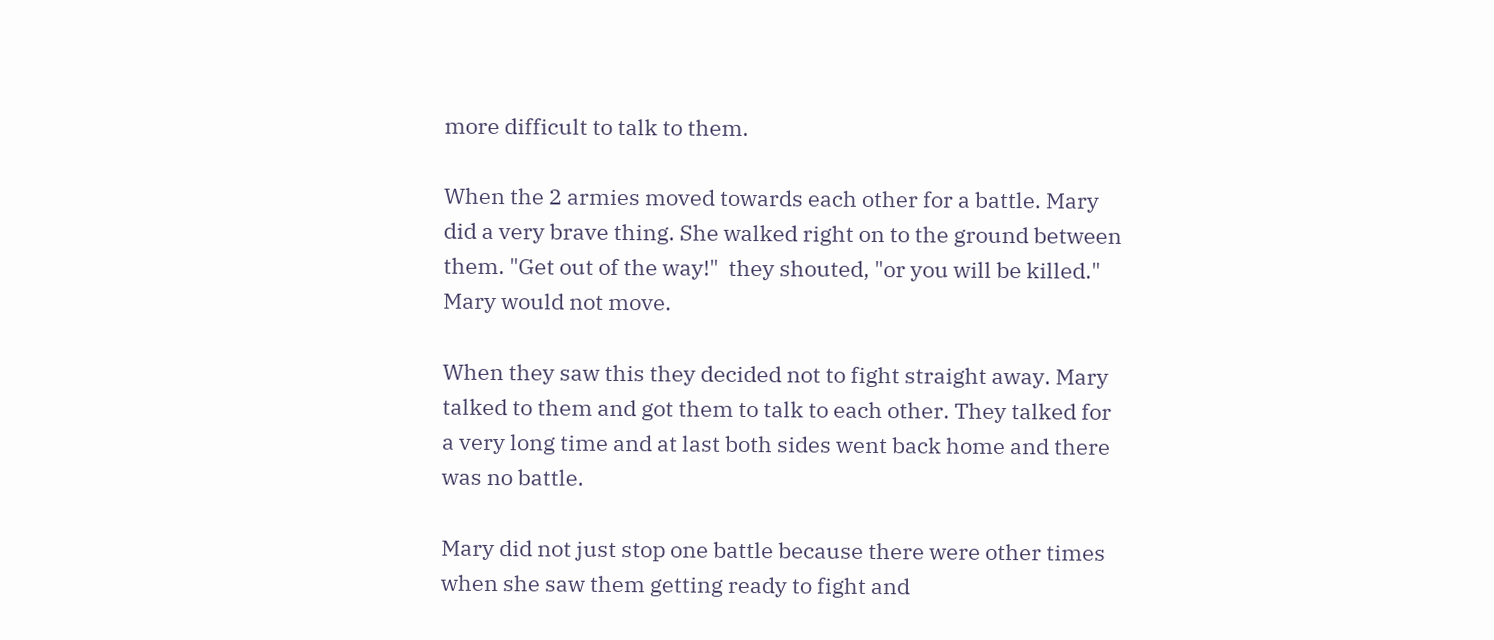more difficult to talk to them.

When the 2 armies moved towards each other for a battle. Mary did a very brave thing. She walked right on to the ground between them. "Get out of the way!"  they shouted, "or you will be killed." Mary would not move.

When they saw this they decided not to fight straight away. Mary talked to them and got them to talk to each other. They talked for a very long time and at last both sides went back home and there was no battle.

Mary did not just stop one battle because there were other times when she saw them getting ready to fight and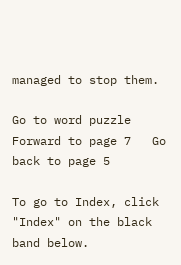managed to stop them.

Go to word puzzle    Forward to page 7   Go back to page 5

To go to Index, click "Index" on the black band below.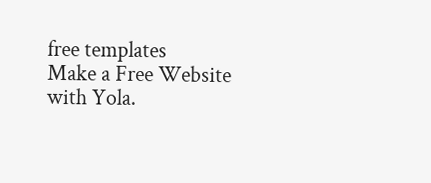free templates
Make a Free Website with Yola.